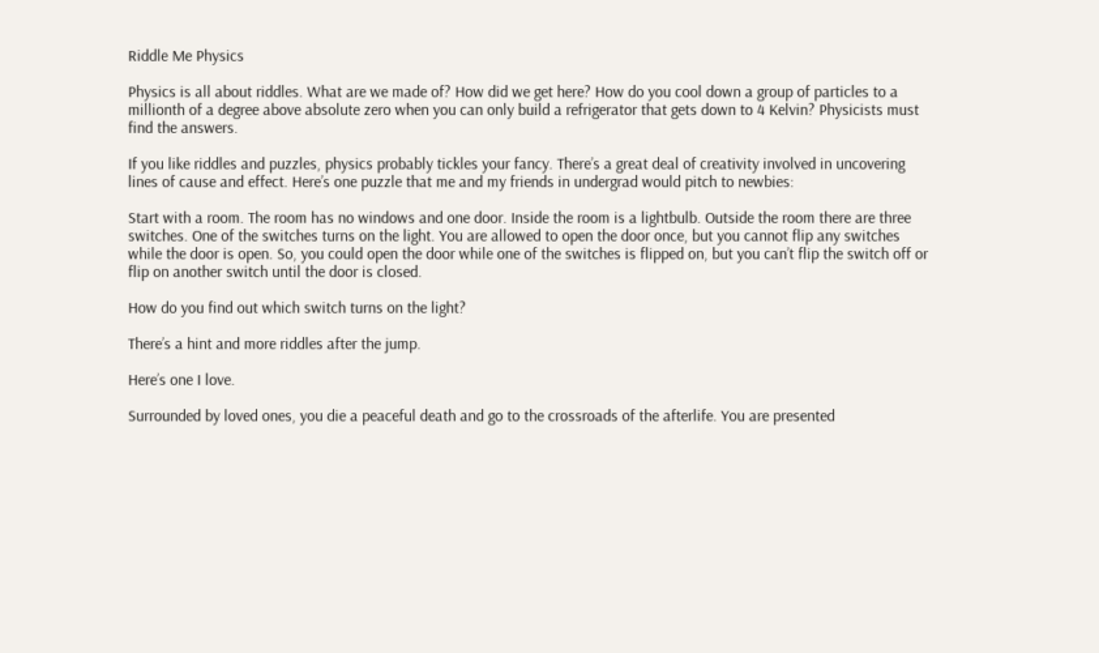Riddle Me Physics

Physics is all about riddles. What are we made of? How did we get here? How do you cool down a group of particles to a millionth of a degree above absolute zero when you can only build a refrigerator that gets down to 4 Kelvin? Physicists must find the answers.

If you like riddles and puzzles, physics probably tickles your fancy. There’s a great deal of creativity involved in uncovering lines of cause and effect. Here’s one puzzle that me and my friends in undergrad would pitch to newbies:

Start with a room. The room has no windows and one door. Inside the room is a lightbulb. Outside the room there are three switches. One of the switches turns on the light. You are allowed to open the door once, but you cannot flip any switches while the door is open. So, you could open the door while one of the switches is flipped on, but you can’t flip the switch off or flip on another switch until the door is closed.

How do you find out which switch turns on the light?

There’s a hint and more riddles after the jump.

Here’s one I love.

Surrounded by loved ones, you die a peaceful death and go to the crossroads of the afterlife. You are presented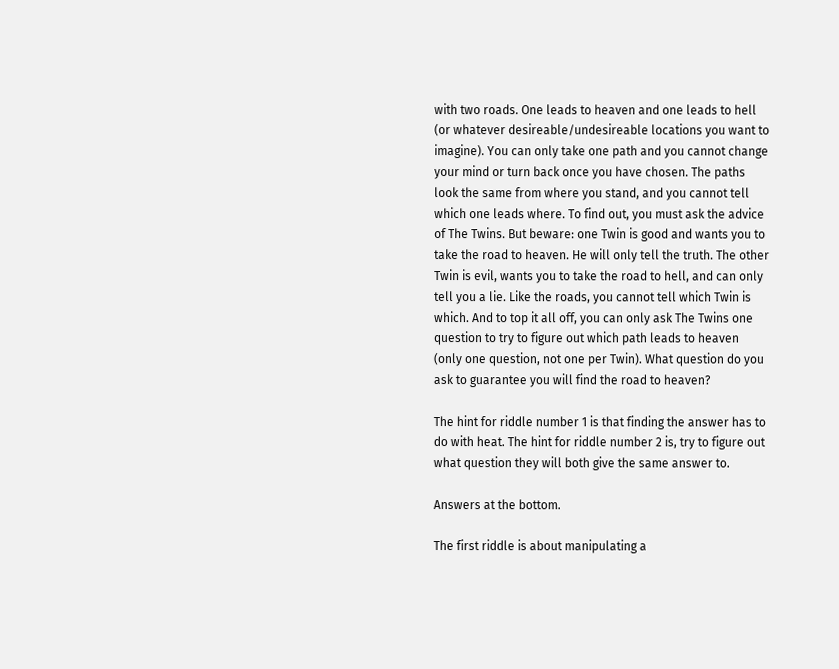with two roads. One leads to heaven and one leads to hell (or whatever desireable/undesireable locations you want to imagine). You can only take one path and you cannot change your mind or turn back once you have chosen. The paths look the same from where you stand, and you cannot tell which one leads where. To find out, you must ask the advice of The Twins. But beware: one Twin is good and wants you to take the road to heaven. He will only tell the truth. The other Twin is evil, wants you to take the road to hell, and can only tell you a lie. Like the roads, you cannot tell which Twin is which. And to top it all off, you can only ask The Twins one question to try to figure out which path leads to heaven (only one question, not one per Twin). What question do you ask to guarantee you will find the road to heaven?

The hint for riddle number 1 is that finding the answer has to do with heat. The hint for riddle number 2 is, try to figure out what question they will both give the same answer to.

Answers at the bottom.

The first riddle is about manipulating a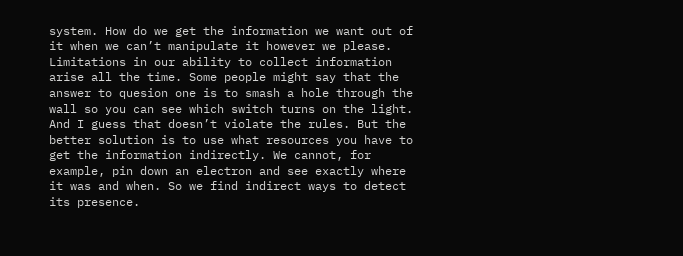system. How do we get the information we want out of it when we can’t manipulate it however we please. Limitations in our ability to collect information arise all the time. Some people might say that the answer to quesion one is to smash a hole through the wall so you can see which switch turns on the light. And I guess that doesn’t violate the rules. But the better solution is to use what resources you have to get the information indirectly. We cannot, for example, pin down an electron and see exactly where it was and when. So we find indirect ways to detect its presence.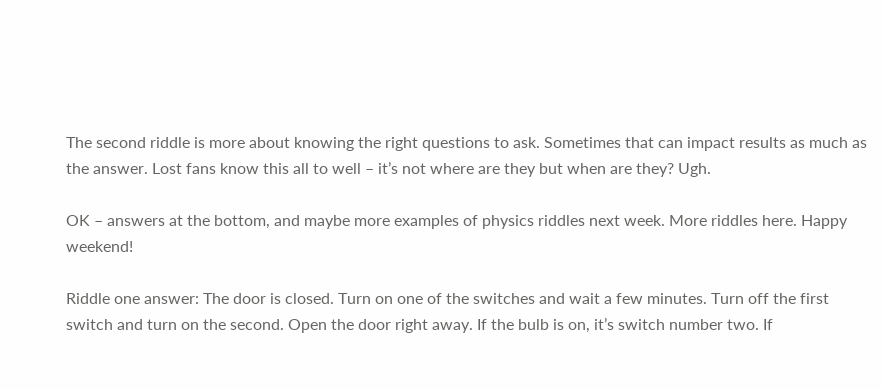The second riddle is more about knowing the right questions to ask. Sometimes that can impact results as much as the answer. Lost fans know this all to well – it’s not where are they but when are they? Ugh.

OK – answers at the bottom, and maybe more examples of physics riddles next week. More riddles here. Happy weekend!

Riddle one answer: The door is closed. Turn on one of the switches and wait a few minutes. Turn off the first switch and turn on the second. Open the door right away. If the bulb is on, it’s switch number two. If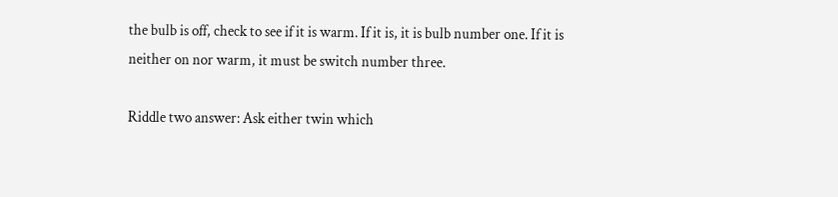the bulb is off, check to see if it is warm. If it is, it is bulb number one. If it is neither on nor warm, it must be switch number three.

Riddle two answer: Ask either twin which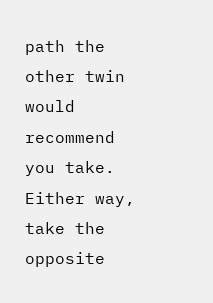path the other twin would recommend you take. Either way, take the opposite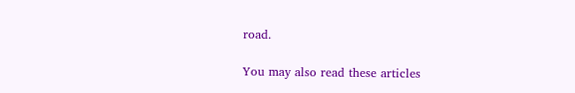road.

You may also read these articles